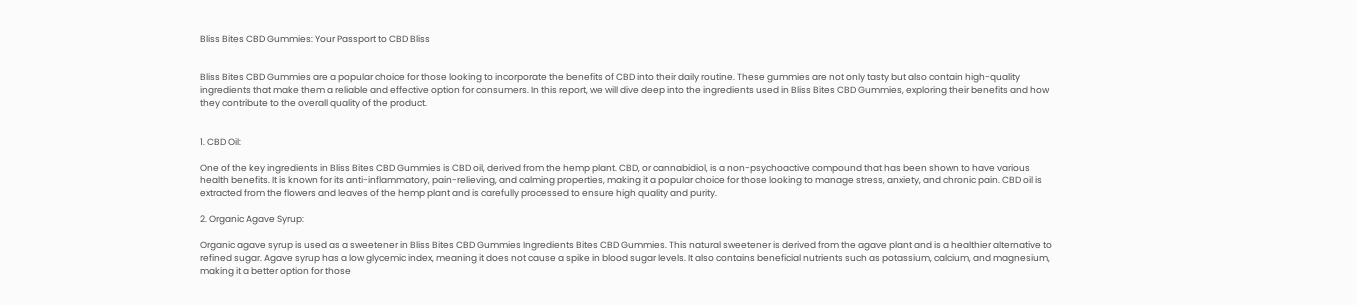Bliss Bites CBD Gummies: Your Passport to CBD Bliss


Bliss Bites CBD Gummies are a popular choice for those looking to incorporate the benefits of CBD into their daily routine. These gummies are not only tasty but also contain high-quality ingredients that make them a reliable and effective option for consumers. In this report, we will dive deep into the ingredients used in Bliss Bites CBD Gummies, exploring their benefits and how they contribute to the overall quality of the product.


1. CBD Oil:

One of the key ingredients in Bliss Bites CBD Gummies is CBD oil, derived from the hemp plant. CBD, or cannabidiol, is a non-psychoactive compound that has been shown to have various health benefits. It is known for its anti-inflammatory, pain-relieving, and calming properties, making it a popular choice for those looking to manage stress, anxiety, and chronic pain. CBD oil is extracted from the flowers and leaves of the hemp plant and is carefully processed to ensure high quality and purity.

2. Organic Agave Syrup:

Organic agave syrup is used as a sweetener in Bliss Bites CBD Gummies Ingredients Bites CBD Gummies. This natural sweetener is derived from the agave plant and is a healthier alternative to refined sugar. Agave syrup has a low glycemic index, meaning it does not cause a spike in blood sugar levels. It also contains beneficial nutrients such as potassium, calcium, and magnesium, making it a better option for those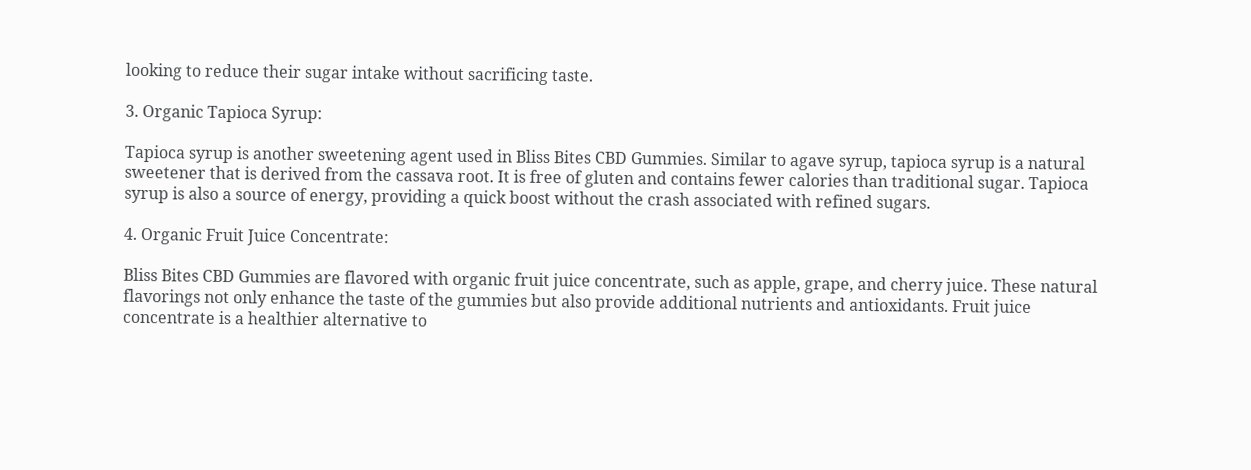looking to reduce their sugar intake without sacrificing taste.

3. Organic Tapioca Syrup:

Tapioca syrup is another sweetening agent used in Bliss Bites CBD Gummies. Similar to agave syrup, tapioca syrup is a natural sweetener that is derived from the cassava root. It is free of gluten and contains fewer calories than traditional sugar. Tapioca syrup is also a source of energy, providing a quick boost without the crash associated with refined sugars.

4. Organic Fruit Juice Concentrate:

Bliss Bites CBD Gummies are flavored with organic fruit juice concentrate, such as apple, grape, and cherry juice. These natural flavorings not only enhance the taste of the gummies but also provide additional nutrients and antioxidants. Fruit juice concentrate is a healthier alternative to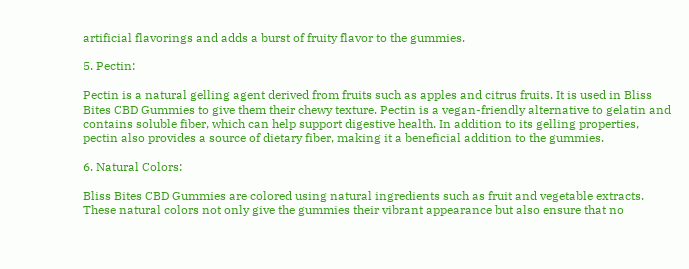artificial flavorings and adds a burst of fruity flavor to the gummies.

5. Pectin:

Pectin is a natural gelling agent derived from fruits such as apples and citrus fruits. It is used in Bliss Bites CBD Gummies to give them their chewy texture. Pectin is a vegan-friendly alternative to gelatin and contains soluble fiber, which can help support digestive health. In addition to its gelling properties, pectin also provides a source of dietary fiber, making it a beneficial addition to the gummies.

6. Natural Colors:

Bliss Bites CBD Gummies are colored using natural ingredients such as fruit and vegetable extracts. These natural colors not only give the gummies their vibrant appearance but also ensure that no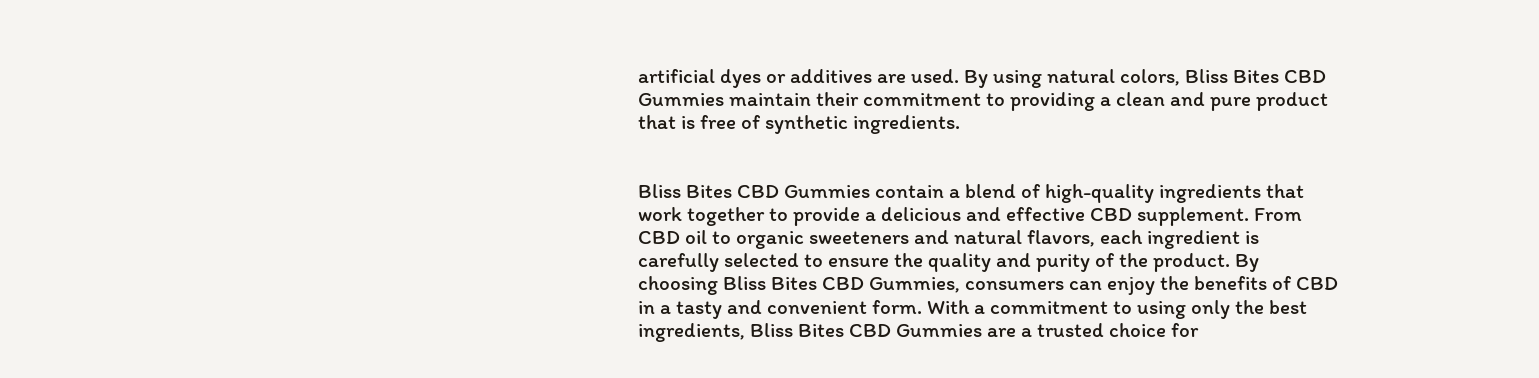artificial dyes or additives are used. By using natural colors, Bliss Bites CBD Gummies maintain their commitment to providing a clean and pure product that is free of synthetic ingredients.


Bliss Bites CBD Gummies contain a blend of high-quality ingredients that work together to provide a delicious and effective CBD supplement. From CBD oil to organic sweeteners and natural flavors, each ingredient is carefully selected to ensure the quality and purity of the product. By choosing Bliss Bites CBD Gummies, consumers can enjoy the benefits of CBD in a tasty and convenient form. With a commitment to using only the best ingredients, Bliss Bites CBD Gummies are a trusted choice for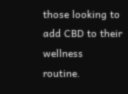those looking to add CBD to their wellness routine.